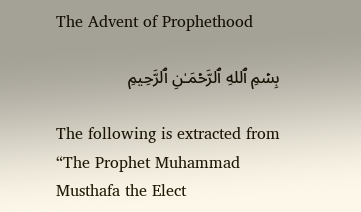The Advent of Prophethood

بِسۡمِ ٱللهِ ٱلرَّحۡمَـٰنِ ٱلرَّحِيمِ

The following is extracted from “The Prophet Muhammad Musthafa the Elect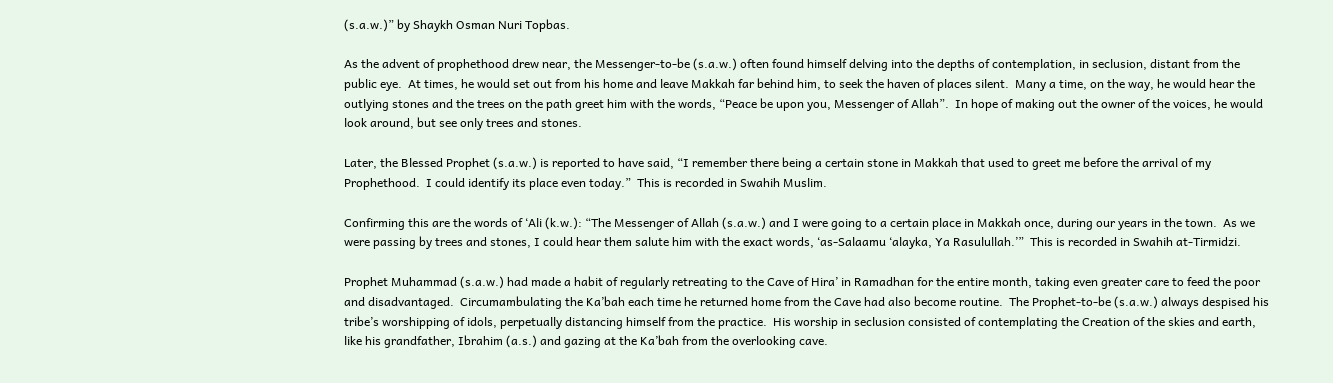(s.a.w.)” by Shaykh Osman Nuri Topbas.

As the advent of prophethood drew near, the Messenger-to-be (s.a.w.) often found himself delving into the depths of contemplation, in seclusion, distant from the public eye.  At times, he would set out from his home and leave Makkah far behind him, to seek the haven of places silent.  Many a time, on the way, he would hear the outlying stones and the trees on the path greet him with the words, “Peace be upon you, Messenger of Allah”.  In hope of making out the owner of the voices, he would look around, but see only trees and stones.

Later, the Blessed Prophet (s.a.w.) is reported to have said, “I remember there being a certain stone in Makkah that used to greet me before the arrival of my Prophethood.  I could identify its place even today.”  This is recorded in Swahih Muslim.

Confirming this are the words of ‘Ali (k.w.): “The Messenger of Allah (s.a.w.) and I were going to a certain place in Makkah once, during our years in the town.  As we were passing by trees and stones, I could hear them salute him with the exact words, ‘as-Salaamu ‘alayka, Ya Rasulullah.’”  This is recorded in Swahih at-Tirmidzi.

Prophet Muhammad (s.a.w.) had made a habit of regularly retreating to the Cave of Hira’ in Ramadhan for the entire month, taking even greater care to feed the poor and disadvantaged.  Circumambulating the Ka’bah each time he returned home from the Cave had also become routine.  The Prophet-to-be (s.a.w.) always despised his tribe’s worshipping of idols, perpetually distancing himself from the practice.  His worship in seclusion consisted of contemplating the Creation of the skies and earth, like his grandfather, Ibrahim (a.s.) and gazing at the Ka’bah from the overlooking cave.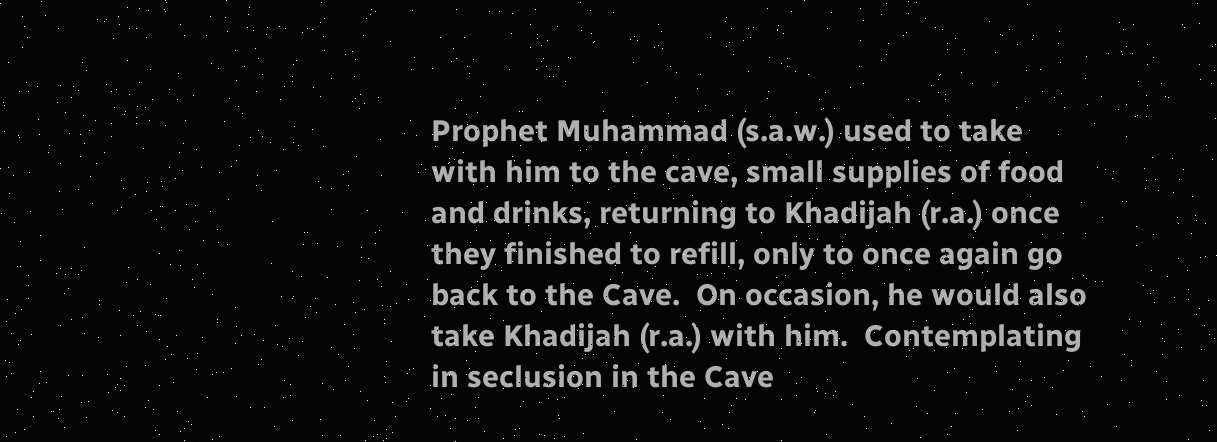Prophet Muhammad (s.a.w.) used to take with him to the cave, small supplies of food and drinks, returning to Khadijah (r.a.) once they finished to refill, only to once again go back to the Cave.  On occasion, he would also take Khadijah (r.a.) with him.  Contemplating in seclusion in the Cave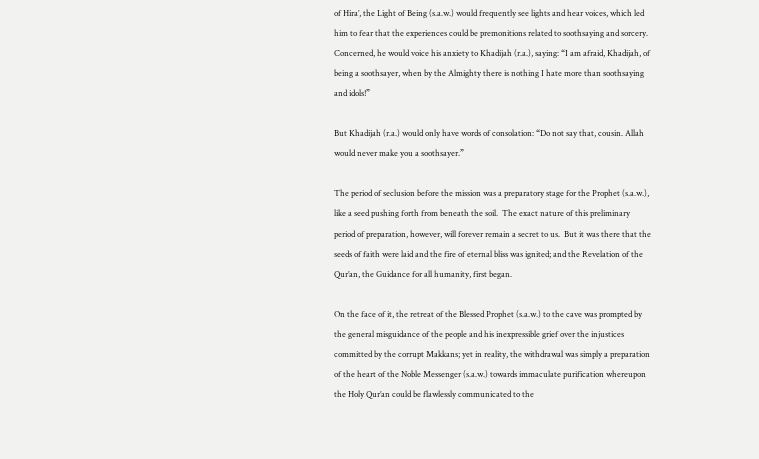of Hira’, the Light of Being (s.a.w.) would frequently see lights and hear voices, which led him to fear that the experiences could be premonitions related to soothsaying and sorcery.  Concerned, he would voice his anxiety to Khadijah (r.a.), saying: “I am afraid, Khadijah, of being a soothsayer, when by the Almighty there is nothing I hate more than soothsaying and idols!”

But Khadijah (r.a.) would only have words of consolation: “Do not say that, cousin. Allah would never make you a soothsayer.”

The period of seclusion before the mission was a preparatory stage for the Prophet (s.a.w.), like a seed pushing forth from beneath the soil.  The exact nature of this preliminary period of preparation, however, will forever remain a secret to us.  But it was there that the seeds of faith were laid and the fire of eternal bliss was ignited; and the Revelation of the Qur’an, the Guidance for all humanity, first began.

On the face of it, the retreat of the Blessed Prophet (s.a.w.) to the cave was prompted by the general misguidance of the people and his inexpressible grief over the injustices committed by the corrupt Makkans; yet in reality, the withdrawal was simply a preparation of the heart of the Noble Messenger (s.a.w.) towards immaculate purification whereupon the Holy Qur’an could be flawlessly communicated to the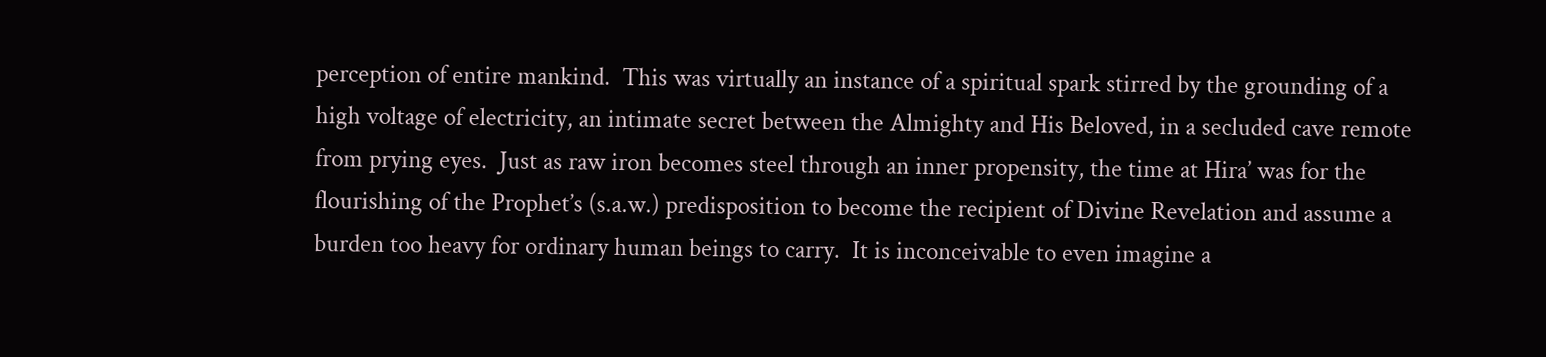perception of entire mankind.  This was virtually an instance of a spiritual spark stirred by the grounding of a high voltage of electricity, an intimate secret between the Almighty and His Beloved, in a secluded cave remote from prying eyes.  Just as raw iron becomes steel through an inner propensity, the time at Hira’ was for the flourishing of the Prophet’s (s.a.w.) predisposition to become the recipient of Divine Revelation and assume a burden too heavy for ordinary human beings to carry.  It is inconceivable to even imagine a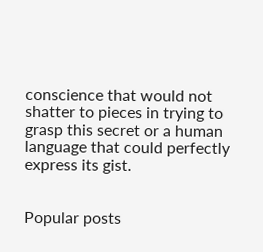conscience that would not shatter to pieces in trying to grasp this secret or a human language that could perfectly express its gist.


Popular posts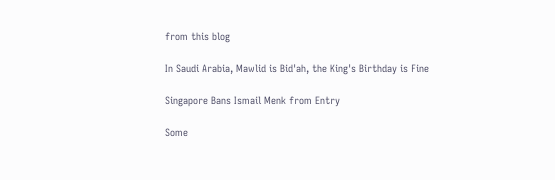from this blog

In Saudi Arabia, Mawlid is Bid'ah, the King's Birthday is Fine

Singapore Bans Ismail Menk from Entry

Some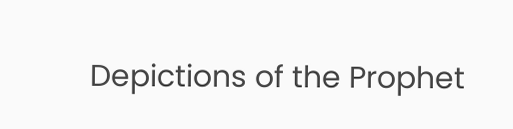Depictions of the Prophet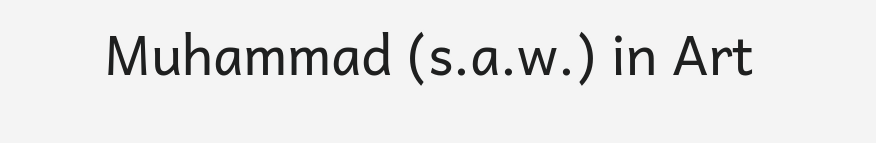Muhammad (s.a.w.) in Art